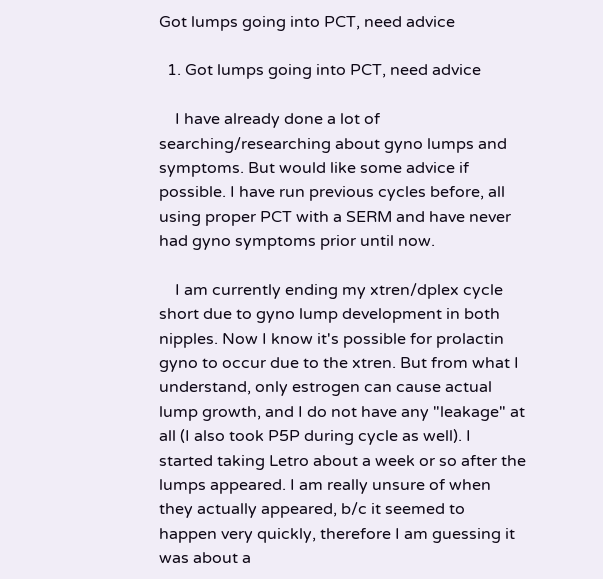Got lumps going into PCT, need advice

  1. Got lumps going into PCT, need advice

    I have already done a lot of searching/researching about gyno lumps and symptoms. But would like some advice if possible. I have run previous cycles before, all using proper PCT with a SERM and have never had gyno symptoms prior until now.

    I am currently ending my xtren/dplex cycle short due to gyno lump development in both nipples. Now I know it's possible for prolactin gyno to occur due to the xtren. But from what I understand, only estrogen can cause actual lump growth, and I do not have any "leakage" at all (I also took P5P during cycle as well). I started taking Letro about a week or so after the lumps appeared. I am really unsure of when they actually appeared, b/c it seemed to happen very quickly, therefore I am guessing it was about a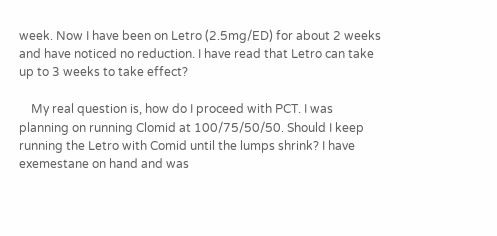week. Now I have been on Letro (2.5mg/ED) for about 2 weeks and have noticed no reduction. I have read that Letro can take up to 3 weeks to take effect?

    My real question is, how do I proceed with PCT. I was planning on running Clomid at 100/75/50/50. Should I keep running the Letro with Comid until the lumps shrink? I have exemestane on hand and was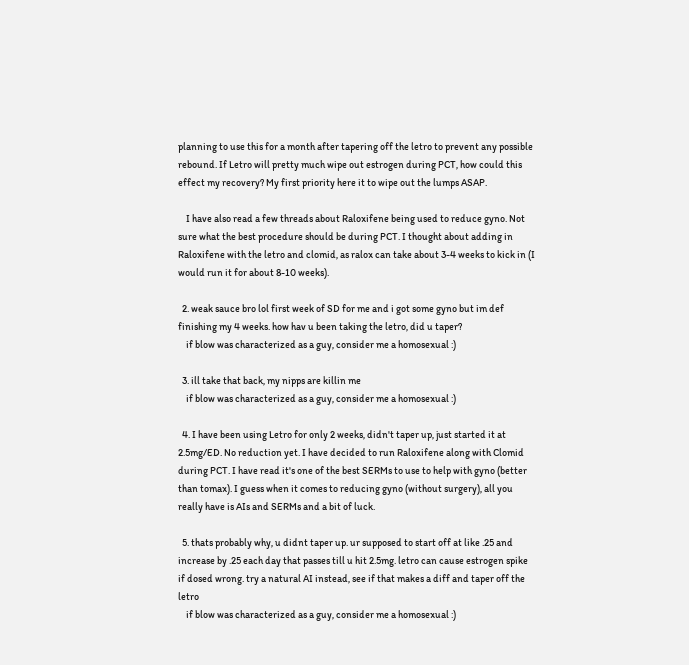planning to use this for a month after tapering off the letro to prevent any possible rebound. If Letro will pretty much wipe out estrogen during PCT, how could this effect my recovery? My first priority here it to wipe out the lumps ASAP.

    I have also read a few threads about Raloxifene being used to reduce gyno. Not sure what the best procedure should be during PCT. I thought about adding in Raloxifene with the letro and clomid, as ralox can take about 3-4 weeks to kick in (I would run it for about 8-10 weeks).

  2. weak sauce bro lol first week of SD for me and i got some gyno but im def finishing my 4 weeks. how hav u been taking the letro, did u taper?
    if blow was characterized as a guy, consider me a homosexual :)

  3. ill take that back, my nipps are killin me
    if blow was characterized as a guy, consider me a homosexual :)

  4. I have been using Letro for only 2 weeks, didn't taper up, just started it at 2.5mg/ED. No reduction yet. I have decided to run Raloxifene along with Clomid during PCT. I have read it's one of the best SERMs to use to help with gyno (better than tomax). I guess when it comes to reducing gyno (without surgery), all you really have is AIs and SERMs and a bit of luck.

  5. thats probably why, u didnt taper up. ur supposed to start off at like .25 and increase by .25 each day that passes till u hit 2.5mg. letro can cause estrogen spike if dosed wrong. try a natural AI instead, see if that makes a diff and taper off the letro
    if blow was characterized as a guy, consider me a homosexual :)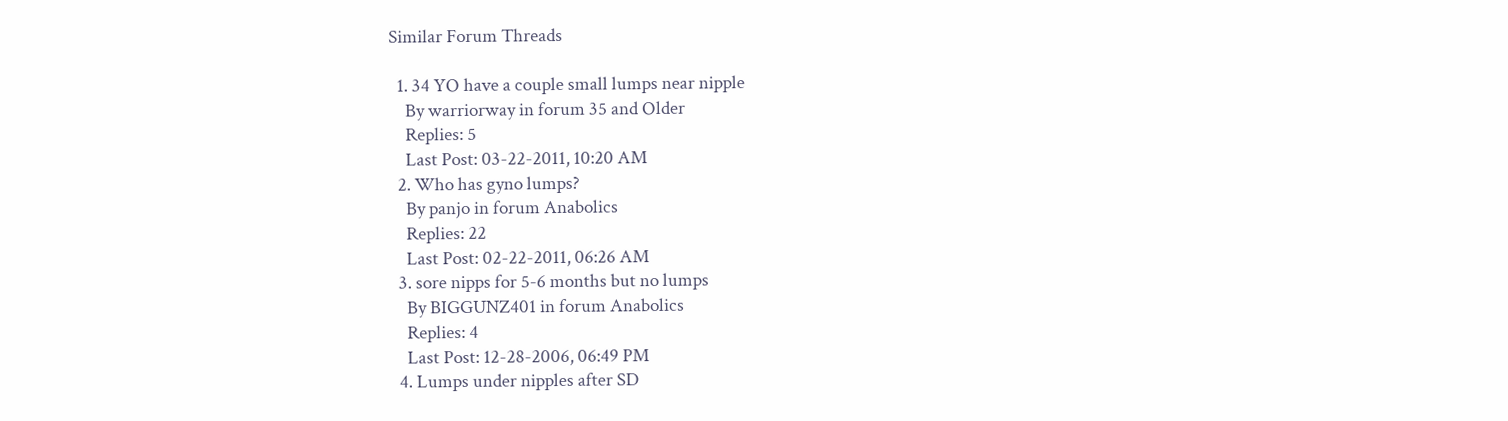Similar Forum Threads

  1. 34 YO have a couple small lumps near nipple
    By warriorway in forum 35 and Older
    Replies: 5
    Last Post: 03-22-2011, 10:20 AM
  2. Who has gyno lumps?
    By panjo in forum Anabolics
    Replies: 22
    Last Post: 02-22-2011, 06:26 AM
  3. sore nipps for 5-6 months but no lumps
    By BIGGUNZ401 in forum Anabolics
    Replies: 4
    Last Post: 12-28-2006, 06:49 PM
  4. Lumps under nipples after SD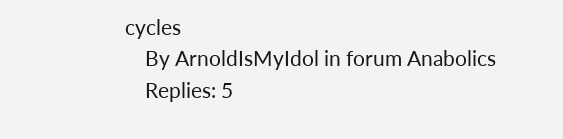cycles
    By ArnoldIsMyIdol in forum Anabolics
    Replies: 5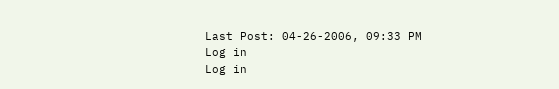Last Post: 04-26-2006, 09:33 PM
Log in
Log in